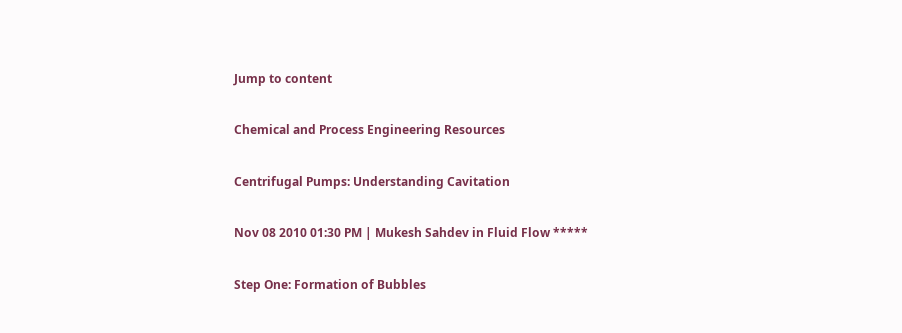Jump to content

Chemical and Process Engineering Resources

Centrifugal Pumps: Understanding Cavitation

Nov 08 2010 01:30 PM | Mukesh Sahdev in Fluid Flow *****

Step One: Formation of Bubbles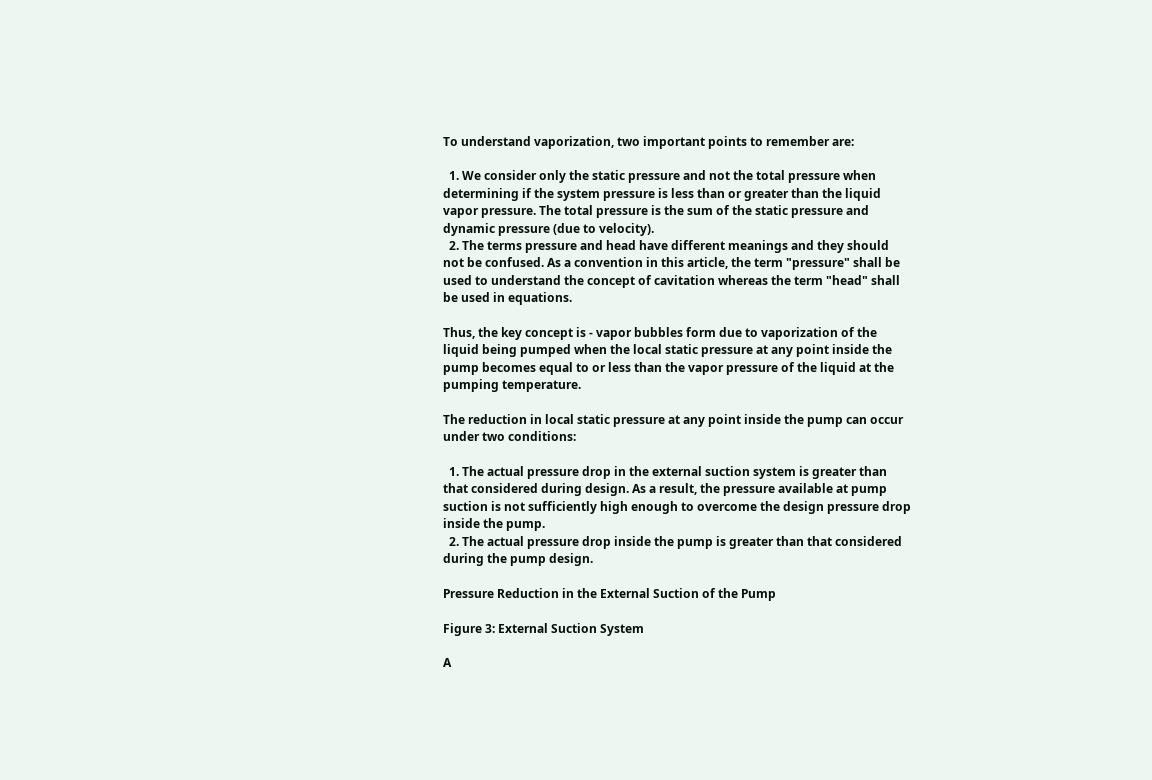To understand vaporization, two important points to remember are:

  1. We consider only the static pressure and not the total pressure when determining if the system pressure is less than or greater than the liquid vapor pressure. The total pressure is the sum of the static pressure and dynamic pressure (due to velocity).
  2. The terms pressure and head have different meanings and they should not be confused. As a convention in this article, the term "pressure" shall be used to understand the concept of cavitation whereas the term "head" shall be used in equations.

Thus, the key concept is - vapor bubbles form due to vaporization of the liquid being pumped when the local static pressure at any point inside the pump becomes equal to or less than the vapor pressure of the liquid at the pumping temperature.

The reduction in local static pressure at any point inside the pump can occur under two conditions:

  1. The actual pressure drop in the external suction system is greater than that considered during design. As a result, the pressure available at pump suction is not sufficiently high enough to overcome the design pressure drop inside the pump.
  2. The actual pressure drop inside the pump is greater than that considered during the pump design.

Pressure Reduction in the External Suction of the Pump

Figure 3: External Suction System

A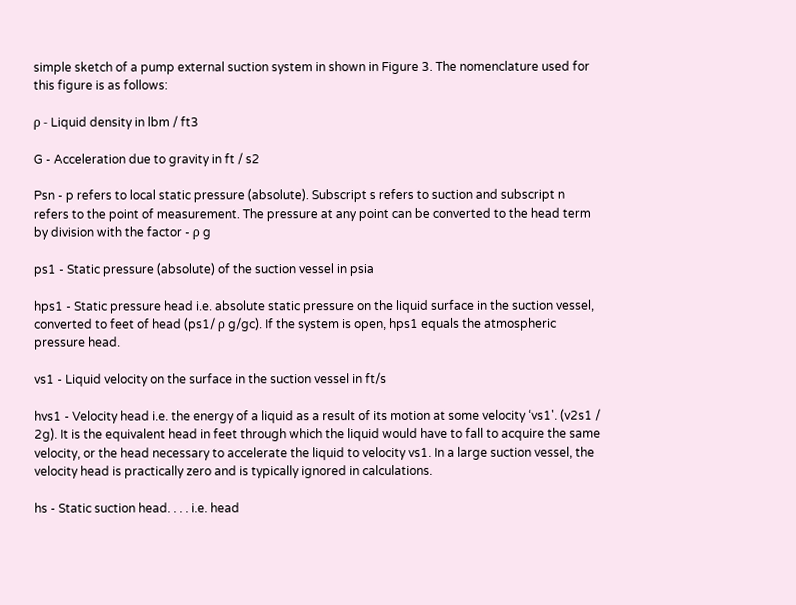simple sketch of a pump external suction system in shown in Figure 3. The nomenclature used for this figure is as follows:

ρ - Liquid density in lbm / ft3

G - Acceleration due to gravity in ft / s2

Psn - p refers to local static pressure (absolute). Subscript s refers to suction and subscript n refers to the point of measurement. The pressure at any point can be converted to the head term by division with the factor - ρ g

ps1 - Static pressure (absolute) of the suction vessel in psia

hps1 - Static pressure head i.e. absolute static pressure on the liquid surface in the suction vessel, converted to feet of head (ps1/ ρ g/gc). If the system is open, hps1 equals the atmospheric pressure head.

vs1 - Liquid velocity on the surface in the suction vessel in ft/s

hvs1 - Velocity head i.e. the energy of a liquid as a result of its motion at some velocity ‘vs1'. (v2s1 / 2g). It is the equivalent head in feet through which the liquid would have to fall to acquire the same velocity, or the head necessary to accelerate the liquid to velocity vs1. In a large suction vessel, the velocity head is practically zero and is typically ignored in calculations.

hs - Static suction head. . . . i.e. head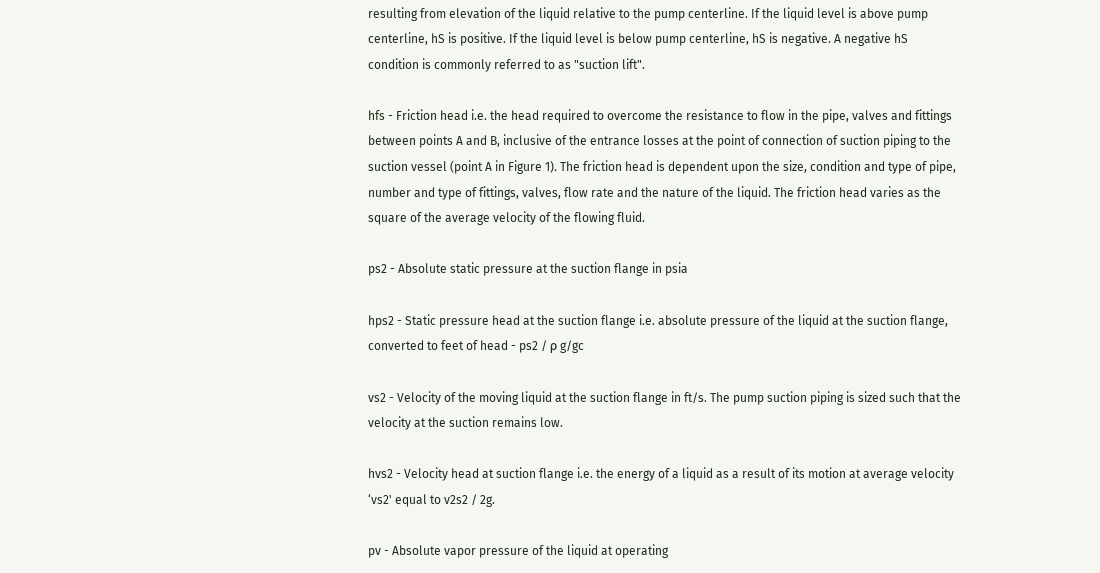resulting from elevation of the liquid relative to the pump centerline. If the liquid level is above pump centerline, hS is positive. If the liquid level is below pump centerline, hS is negative. A negative hS condition is commonly referred to as "suction lift".

hfs - Friction head i.e. the head required to overcome the resistance to flow in the pipe, valves and fittings between points A and B, inclusive of the entrance losses at the point of connection of suction piping to the suction vessel (point A in Figure 1). The friction head is dependent upon the size, condition and type of pipe, number and type of fittings, valves, flow rate and the nature of the liquid. The friction head varies as the square of the average velocity of the flowing fluid.

ps2 - Absolute static pressure at the suction flange in psia

hps2 - Static pressure head at the suction flange i.e. absolute pressure of the liquid at the suction flange, converted to feet of head - ps2 / ρ g/gc

vs2 - Velocity of the moving liquid at the suction flange in ft/s. The pump suction piping is sized such that the velocity at the suction remains low.

hvs2 - Velocity head at suction flange i.e. the energy of a liquid as a result of its motion at average velocity ‘vs2' equal to v2s2 / 2g.

pv - Absolute vapor pressure of the liquid at operating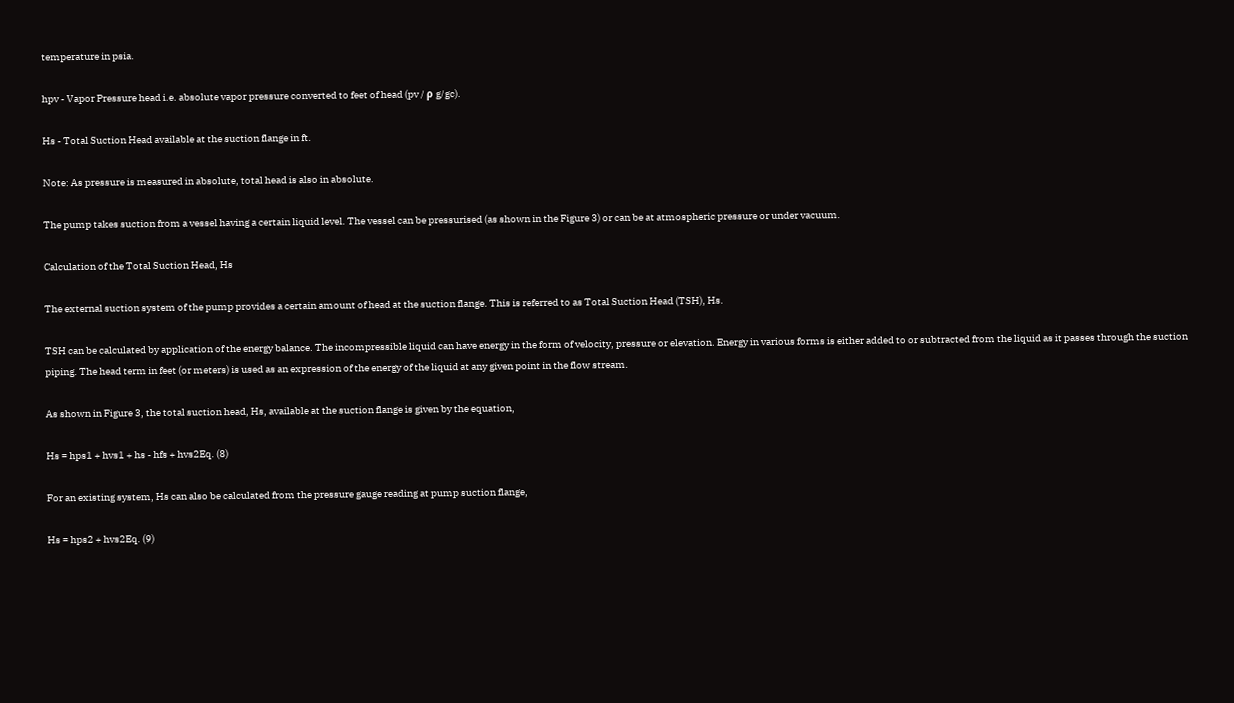temperature in psia.

hpv - Vapor Pressure head i.e. absolute vapor pressure converted to feet of head (pv / ρ g/gc).

Hs - Total Suction Head available at the suction flange in ft.

Note: As pressure is measured in absolute, total head is also in absolute.

The pump takes suction from a vessel having a certain liquid level. The vessel can be pressurised (as shown in the Figure 3) or can be at atmospheric pressure or under vacuum.

Calculation of the Total Suction Head, Hs

The external suction system of the pump provides a certain amount of head at the suction flange. This is referred to as Total Suction Head (TSH), Hs.

TSH can be calculated by application of the energy balance. The incompressible liquid can have energy in the form of velocity, pressure or elevation. Energy in various forms is either added to or subtracted from the liquid as it passes through the suction piping. The head term in feet (or meters) is used as an expression of the energy of the liquid at any given point in the flow stream.

As shown in Figure 3, the total suction head, Hs, available at the suction flange is given by the equation,

Hs = hps1 + hvs1 + hs - hfs + hvs2Eq. (8)

For an existing system, Hs can also be calculated from the pressure gauge reading at pump suction flange,

Hs = hps2 + hvs2Eq. (9)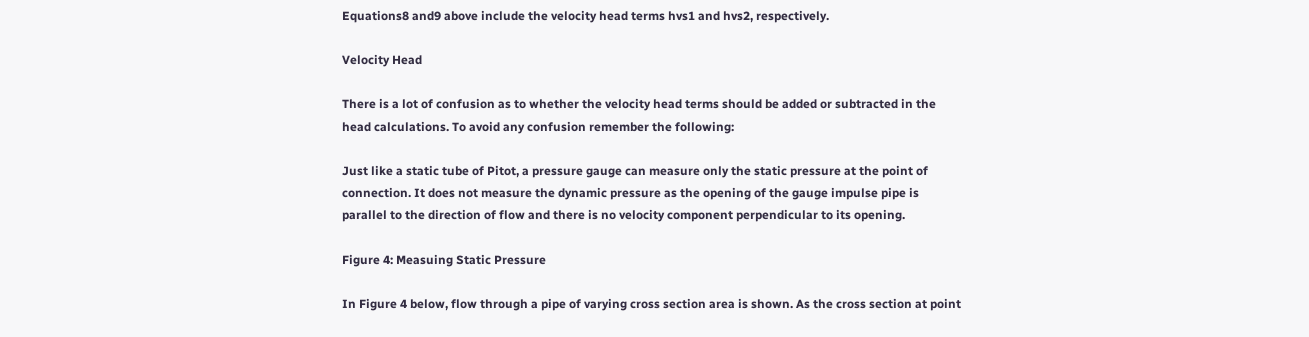Equations8 and9 above include the velocity head terms hvs1 and hvs2, respectively.

Velocity Head

There is a lot of confusion as to whether the velocity head terms should be added or subtracted in the head calculations. To avoid any confusion remember the following:

Just like a static tube of Pitot, a pressure gauge can measure only the static pressure at the point of connection. It does not measure the dynamic pressure as the opening of the gauge impulse pipe is parallel to the direction of flow and there is no velocity component perpendicular to its opening.

Figure 4: Measuing Static Pressure

In Figure 4 below, flow through a pipe of varying cross section area is shown. As the cross section at point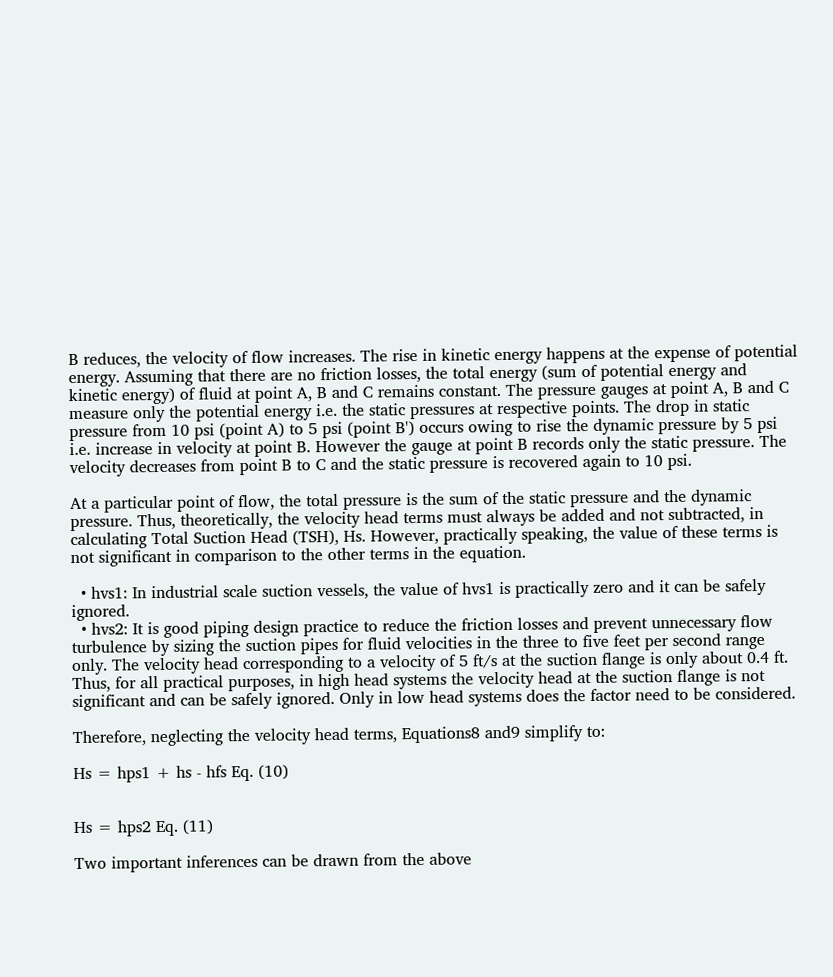B reduces, the velocity of flow increases. The rise in kinetic energy happens at the expense of potential energy. Assuming that there are no friction losses, the total energy (sum of potential energy and kinetic energy) of fluid at point A, B and C remains constant. The pressure gauges at point A, B and C measure only the potential energy i.e. the static pressures at respective points. The drop in static pressure from 10 psi (point A) to 5 psi (point B') occurs owing to rise the dynamic pressure by 5 psi i.e. increase in velocity at point B. However the gauge at point B records only the static pressure. The velocity decreases from point B to C and the static pressure is recovered again to 10 psi.

At a particular point of flow, the total pressure is the sum of the static pressure and the dynamic pressure. Thus, theoretically, the velocity head terms must always be added and not subtracted, in calculating Total Suction Head (TSH), Hs. However, practically speaking, the value of these terms is not significant in comparison to the other terms in the equation.

  • hvs1: In industrial scale suction vessels, the value of hvs1 is practically zero and it can be safely ignored.
  • hvs2: It is good piping design practice to reduce the friction losses and prevent unnecessary flow turbulence by sizing the suction pipes for fluid velocities in the three to five feet per second range only. The velocity head corresponding to a velocity of 5 ft/s at the suction flange is only about 0.4 ft. Thus, for all practical purposes, in high head systems the velocity head at the suction flange is not significant and can be safely ignored. Only in low head systems does the factor need to be considered.

Therefore, neglecting the velocity head terms, Equations8 and9 simplify to:

Hs = hps1 + hs - hfs Eq. (10)


Hs = hps2 Eq. (11)

Two important inferences can be drawn from the above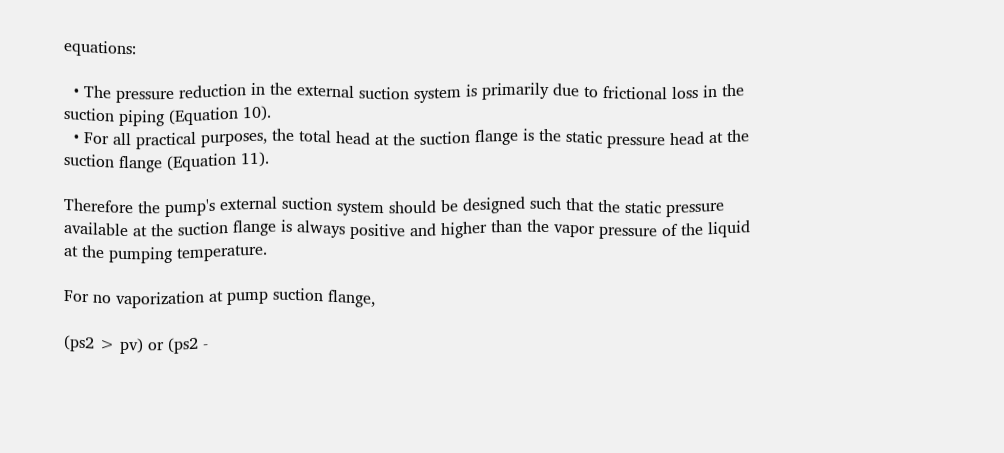equations:

  • The pressure reduction in the external suction system is primarily due to frictional loss in the suction piping (Equation 10).
  • For all practical purposes, the total head at the suction flange is the static pressure head at the suction flange (Equation 11).

Therefore the pump's external suction system should be designed such that the static pressure available at the suction flange is always positive and higher than the vapor pressure of the liquid at the pumping temperature.

For no vaporization at pump suction flange,

(ps2 > pv) or (ps2 -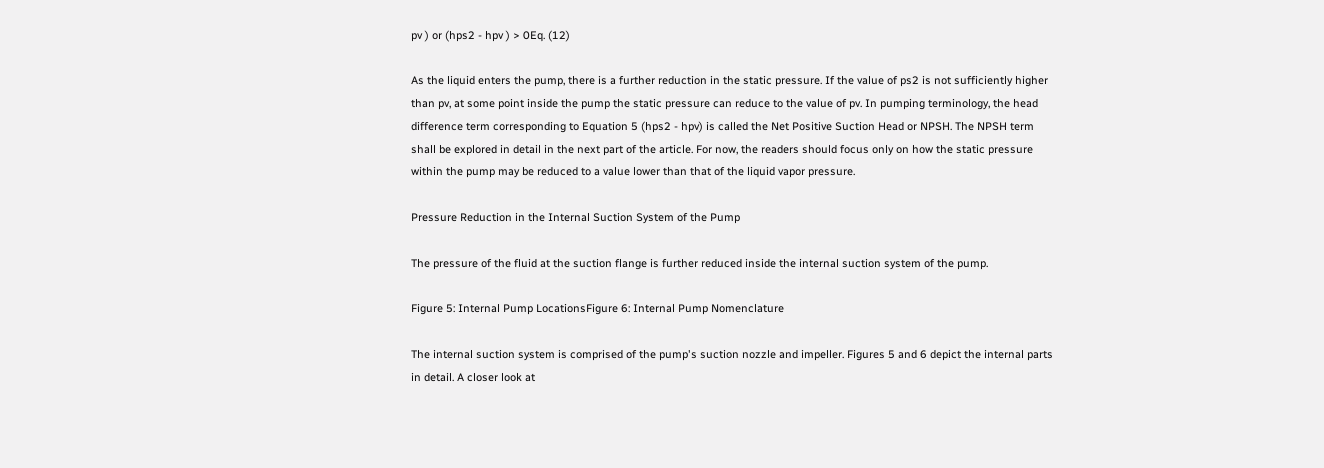pv ) or (hps2 - hpv ) > 0Eq. (12)

As the liquid enters the pump, there is a further reduction in the static pressure. If the value of ps2 is not sufficiently higher than pv, at some point inside the pump the static pressure can reduce to the value of pv. In pumping terminology, the head difference term corresponding to Equation 5 (hps2 - hpv) is called the Net Positive Suction Head or NPSH. The NPSH term shall be explored in detail in the next part of the article. For now, the readers should focus only on how the static pressure within the pump may be reduced to a value lower than that of the liquid vapor pressure.

Pressure Reduction in the Internal Suction System of the Pump

The pressure of the fluid at the suction flange is further reduced inside the internal suction system of the pump.

Figure 5: Internal Pump LocationsFigure 6: Internal Pump Nomenclature

The internal suction system is comprised of the pump's suction nozzle and impeller. Figures 5 and 6 depict the internal parts in detail. A closer look at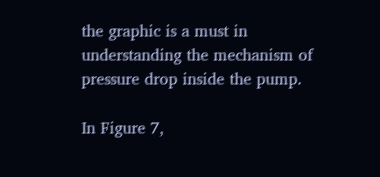the graphic is a must in understanding the mechanism of pressure drop inside the pump.

In Figure 7,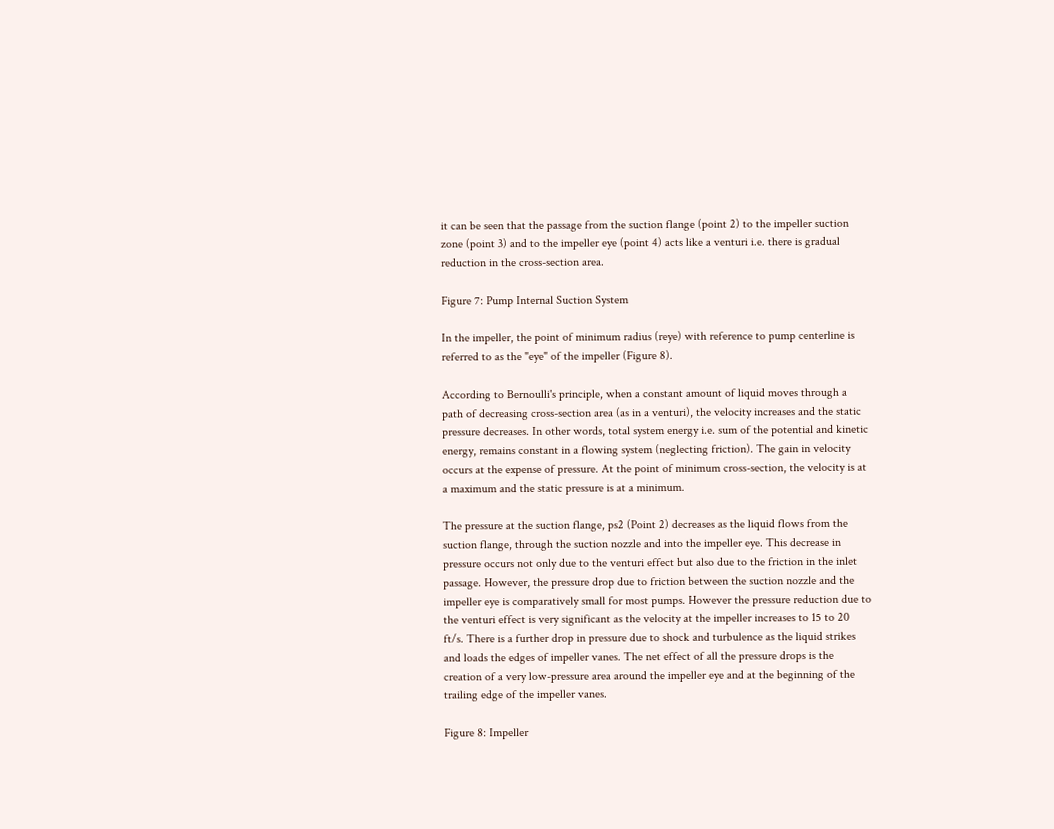it can be seen that the passage from the suction flange (point 2) to the impeller suction zone (point 3) and to the impeller eye (point 4) acts like a venturi i.e. there is gradual reduction in the cross-section area.

Figure 7: Pump Internal Suction System

In the impeller, the point of minimum radius (reye) with reference to pump centerline is referred to as the "eye" of the impeller (Figure 8).

According to Bernoulli's principle, when a constant amount of liquid moves through a path of decreasing cross-section area (as in a venturi), the velocity increases and the static pressure decreases. In other words, total system energy i.e. sum of the potential and kinetic energy, remains constant in a flowing system (neglecting friction). The gain in velocity occurs at the expense of pressure. At the point of minimum cross-section, the velocity is at a maximum and the static pressure is at a minimum.

The pressure at the suction flange, ps2 (Point 2) decreases as the liquid flows from the suction flange, through the suction nozzle and into the impeller eye. This decrease in pressure occurs not only due to the venturi effect but also due to the friction in the inlet passage. However, the pressure drop due to friction between the suction nozzle and the impeller eye is comparatively small for most pumps. However the pressure reduction due to the venturi effect is very significant as the velocity at the impeller increases to 15 to 20 ft/s. There is a further drop in pressure due to shock and turbulence as the liquid strikes and loads the edges of impeller vanes. The net effect of all the pressure drops is the creation of a very low-pressure area around the impeller eye and at the beginning of the trailing edge of the impeller vanes.

Figure 8: Impeller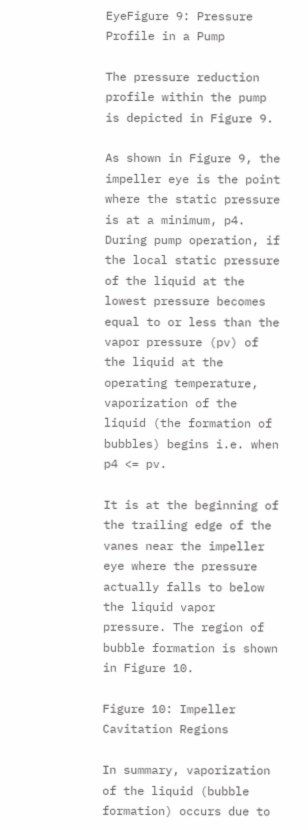EyeFigure 9: Pressure Profile in a Pump

The pressure reduction profile within the pump is depicted in Figure 9.

As shown in Figure 9, the impeller eye is the point where the static pressure is at a minimum, p4. During pump operation, if the local static pressure of the liquid at the lowest pressure becomes equal to or less than the vapor pressure (pv) of the liquid at the operating temperature, vaporization of the liquid (the formation of bubbles) begins i.e. when p4 <= pv.

It is at the beginning of the trailing edge of the vanes near the impeller eye where the pressure actually falls to below the liquid vapor pressure. The region of bubble formation is shown in Figure 10.

Figure 10: Impeller Cavitation Regions

In summary, vaporization of the liquid (bubble formation) occurs due to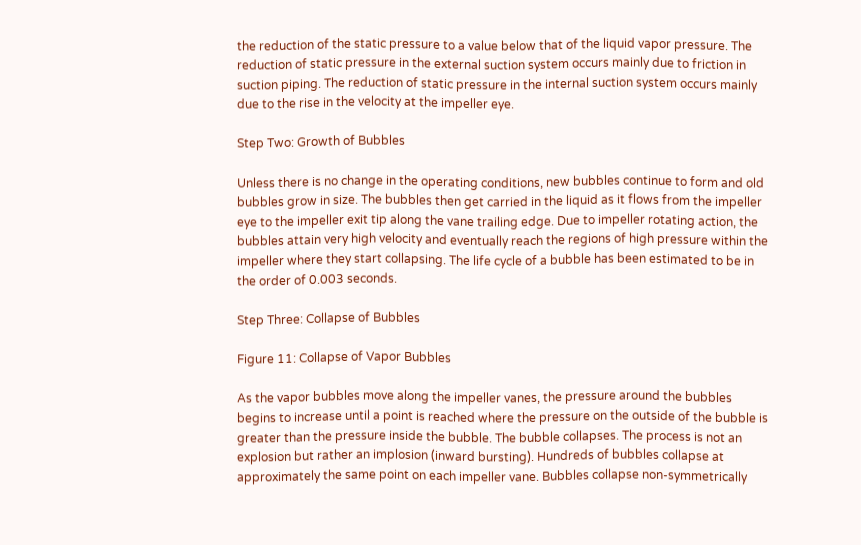the reduction of the static pressure to a value below that of the liquid vapor pressure. The reduction of static pressure in the external suction system occurs mainly due to friction in suction piping. The reduction of static pressure in the internal suction system occurs mainly due to the rise in the velocity at the impeller eye.

Step Two: Growth of Bubbles

Unless there is no change in the operating conditions, new bubbles continue to form and old bubbles grow in size. The bubbles then get carried in the liquid as it flows from the impeller eye to the impeller exit tip along the vane trailing edge. Due to impeller rotating action, the bubbles attain very high velocity and eventually reach the regions of high pressure within the impeller where they start collapsing. The life cycle of a bubble has been estimated to be in the order of 0.003 seconds.

Step Three: Collapse of Bubbles

Figure 11: Collapse of Vapor Bubbles

As the vapor bubbles move along the impeller vanes, the pressure around the bubbles begins to increase until a point is reached where the pressure on the outside of the bubble is greater than the pressure inside the bubble. The bubble collapses. The process is not an explosion but rather an implosion (inward bursting). Hundreds of bubbles collapse at approximately the same point on each impeller vane. Bubbles collapse non-symmetrically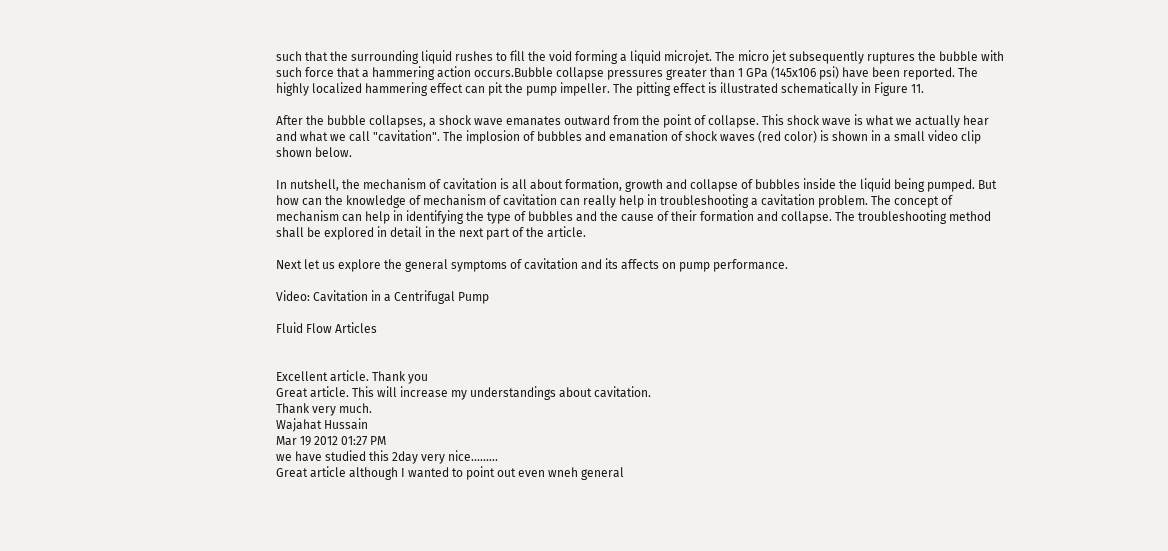such that the surrounding liquid rushes to fill the void forming a liquid microjet. The micro jet subsequently ruptures the bubble with such force that a hammering action occurs.Bubble collapse pressures greater than 1 GPa (145x106 psi) have been reported. The highly localized hammering effect can pit the pump impeller. The pitting effect is illustrated schematically in Figure 11.

After the bubble collapses, a shock wave emanates outward from the point of collapse. This shock wave is what we actually hear and what we call "cavitation". The implosion of bubbles and emanation of shock waves (red color) is shown in a small video clip shown below.

In nutshell, the mechanism of cavitation is all about formation, growth and collapse of bubbles inside the liquid being pumped. But how can the knowledge of mechanism of cavitation can really help in troubleshooting a cavitation problem. The concept of mechanism can help in identifying the type of bubbles and the cause of their formation and collapse. The troubleshooting method shall be explored in detail in the next part of the article.

Next let us explore the general symptoms of cavitation and its affects on pump performance.

Video: Cavitation in a Centrifugal Pump

Fluid Flow Articles


Excellent article. Thank you
Great article. This will increase my understandings about cavitation.
Thank very much.
Wajahat Hussain
Mar 19 2012 01:27 PM
we have studied this 2day very nice.........
Great article although I wanted to point out even wneh general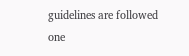guidelines are followed one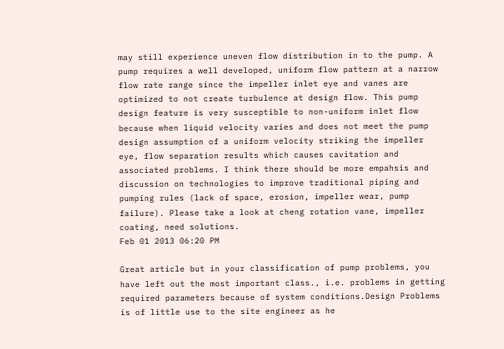may still experience uneven flow distribution in to the pump. A pump requires a well developed, uniform flow pattern at a narrow flow rate range since the impeller inlet eye and vanes are optimized to not create turbulence at design flow. This pump design feature is very susceptible to non-uniform inlet flow because when liquid velocity varies and does not meet the pump design assumption of a uniform velocity striking the impeller eye, flow separation results which causes cavitation and associated problems. I think there should be more empahsis and discussion on technologies to improve traditional piping and pumping rules (lack of space, erosion, impeller wear, pump failure). Please take a look at cheng rotation vane, impeller coating, need solutions.
Feb 01 2013 06:20 PM

Great article but in your classification of pump problems, you have left out the most important class., i.e. problems in getting required parameters because of system conditions.Design Problems is of little use to the site engineer as he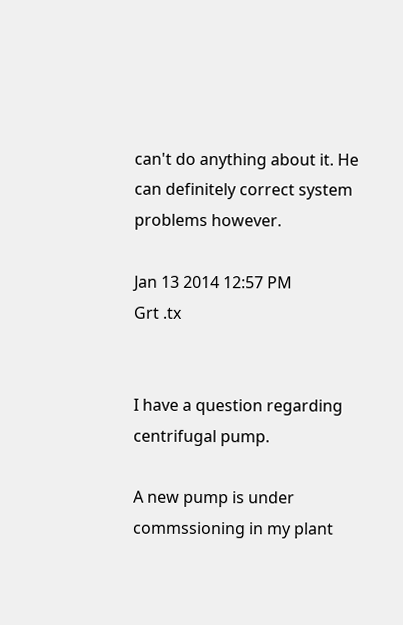can't do anything about it. He can definitely correct system problems however.

Jan 13 2014 12:57 PM
Grt .tx


I have a question regarding centrifugal pump.

A new pump is under commssioning in my plant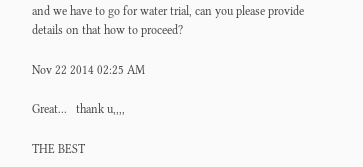and we have to go for water trial, can you please provide details on that how to proceed?

Nov 22 2014 02:25 AM

Great...   thank u,,,,

THE BEST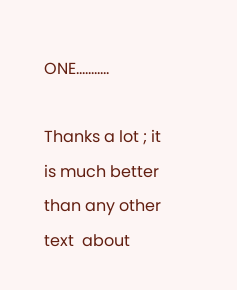ONE...........

Thanks a lot ; it is much better than any other text  about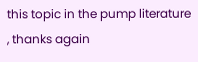this topic in the pump literature , thanks again